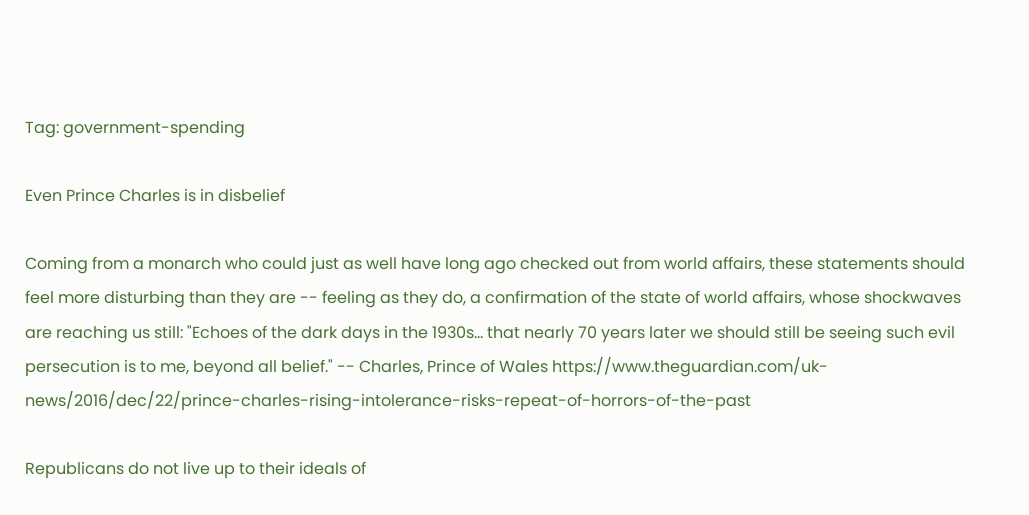Tag: government-spending

Even Prince Charles is in disbelief

Coming from a monarch who could just as well have long ago checked out from world affairs, these statements should feel more disturbing than they are -- feeling as they do, a confirmation of the state of world affairs, whose shockwaves are reaching us still: "Echoes of the dark days in the 1930s... that nearly 70 years later we should still be seeing such evil persecution is to me, beyond all belief." -- Charles, Prince of Wales https://www.theguardian.com/uk-news/2016/dec/22/prince-charles-rising-intolerance-risks-repeat-of-horrors-of-the-past

Republicans do not live up to their ideals of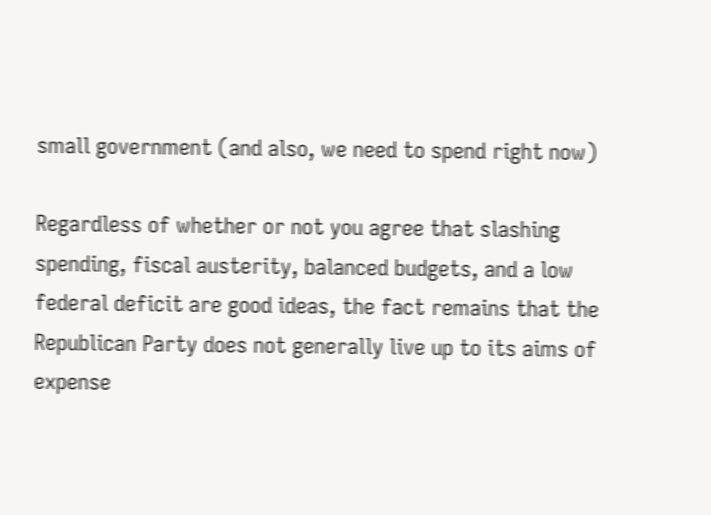small government (and also, we need to spend right now)

Regardless of whether or not you agree that slashing spending, fiscal austerity, balanced budgets, and a low federal deficit are good ideas, the fact remains that the Republican Party does not generally live up to its aims of expense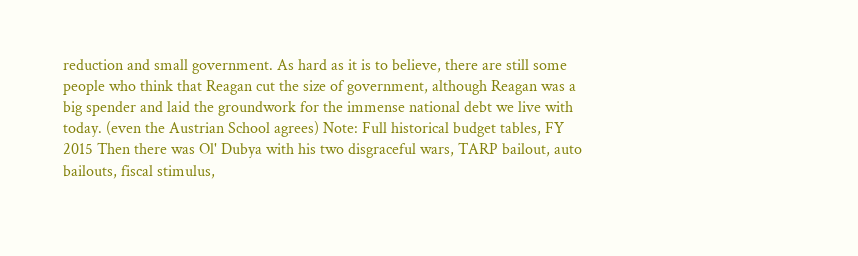reduction and small government. As hard as it is to believe, there are still some people who think that Reagan cut the size of government, although Reagan was a big spender and laid the groundwork for the immense national debt we live with today. (even the Austrian School agrees) Note: Full historical budget tables, FY 2015 Then there was Ol' Dubya with his two disgraceful wars, TARP bailout, auto bailouts, fiscal stimulus,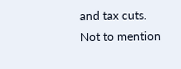and tax cuts. Not to mention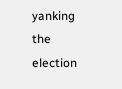yanking the election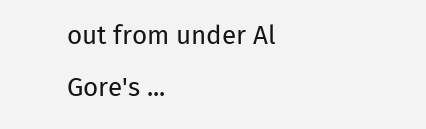out from under Al Gore's ...